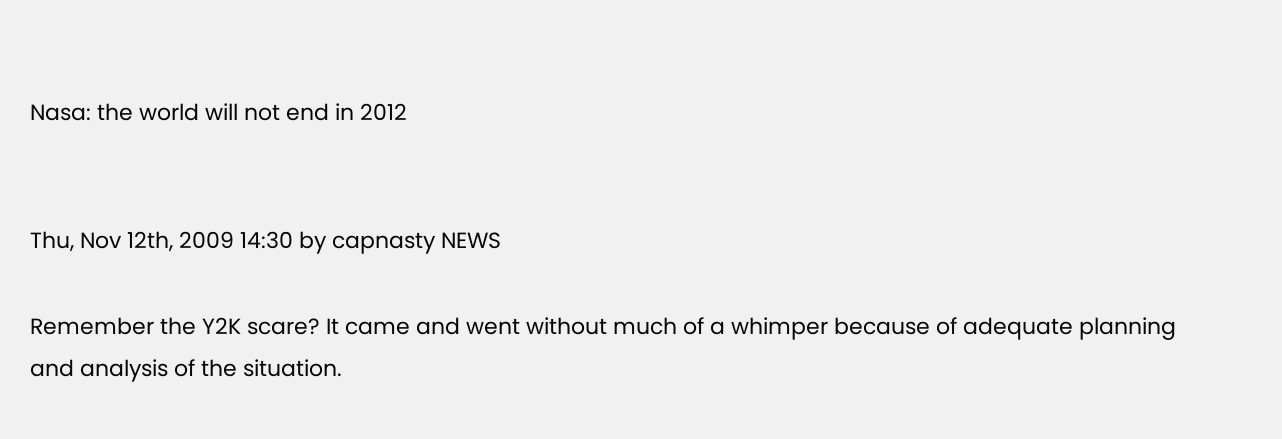Nasa: the world will not end in 2012


Thu, Nov 12th, 2009 14:30 by capnasty NEWS

Remember the Y2K scare? It came and went without much of a whimper because of adequate planning and analysis of the situation.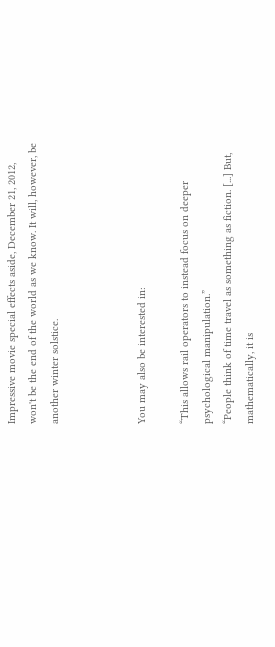Impressive movie special effects aside, December 21, 2012, won't be the end of the world as we know. It will, however, be another winter solstice.



You may also be interested in:

“This allows rail operators to instead focus on deeper psychological manipulation.”
“People think of time travel as something as fiction. [...] But, mathematically, it is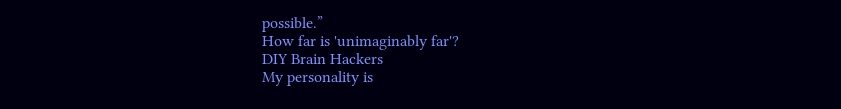possible.”
How far is 'unimaginably far'?
DIY Brain Hackers
My personality is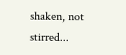shaken, not stirred...